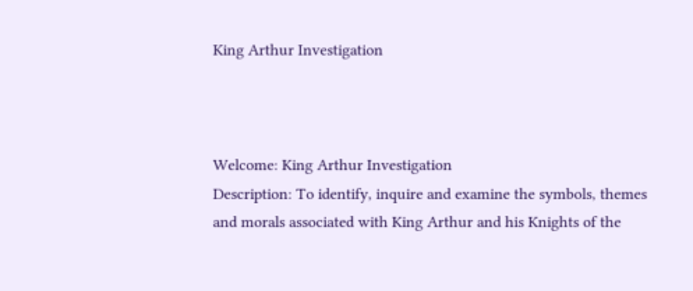King Arthur Investigation



Welcome: King Arthur Investigation
Description: To identify, inquire and examine the symbols, themes and morals associated with King Arthur and his Knights of the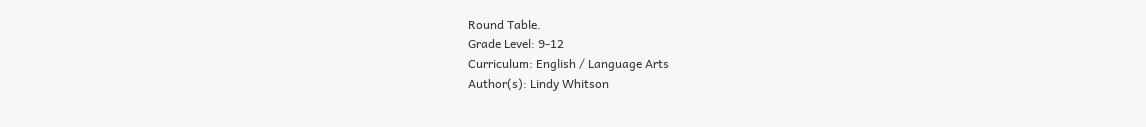Round Table.
Grade Level: 9-12
Curriculum: English / Language Arts
Author(s): Lindy Whitson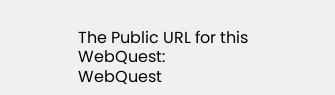The Public URL for this WebQuest:
WebQuest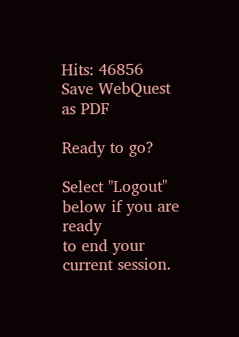Hits: 46856
Save WebQuest as PDF

Ready to go?

Select "Logout" below if you are ready
to end your current session.